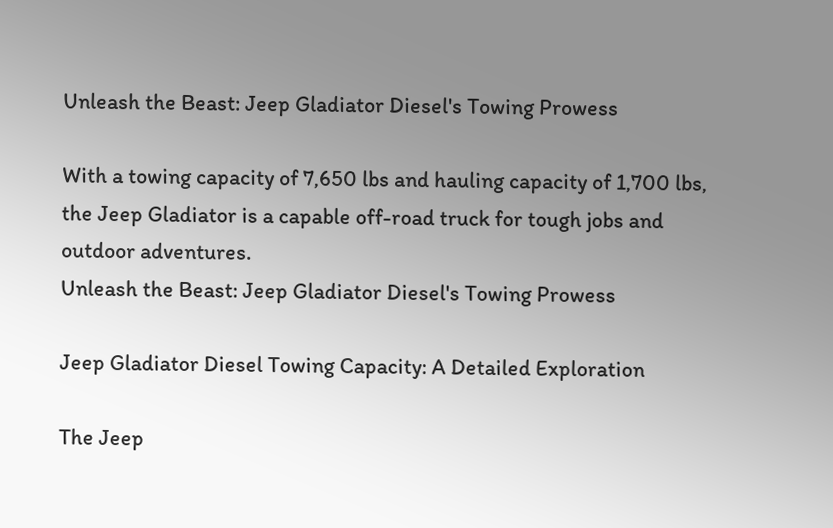Unleash the Beast: Jeep Gladiator Diesel's Towing Prowess

With a towing capacity of 7,650 lbs and hauling capacity of 1,700 lbs, the Jeep Gladiator is a capable off-road truck for tough jobs and outdoor adventures.
Unleash the Beast: Jeep Gladiator Diesel's Towing Prowess

Jeep Gladiator Diesel Towing Capacity: A Detailed Exploration

The Jeep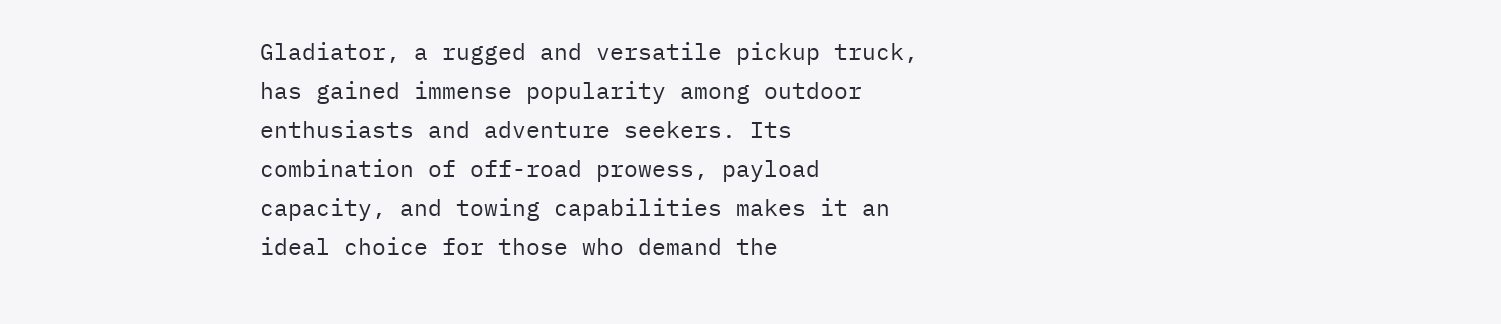Gladiator, a rugged and versatile pickup truck, has gained immense popularity among outdoor enthusiasts and adventure seekers. Its combination of off-road prowess, payload capacity, and towing capabilities makes it an ideal choice for those who demand the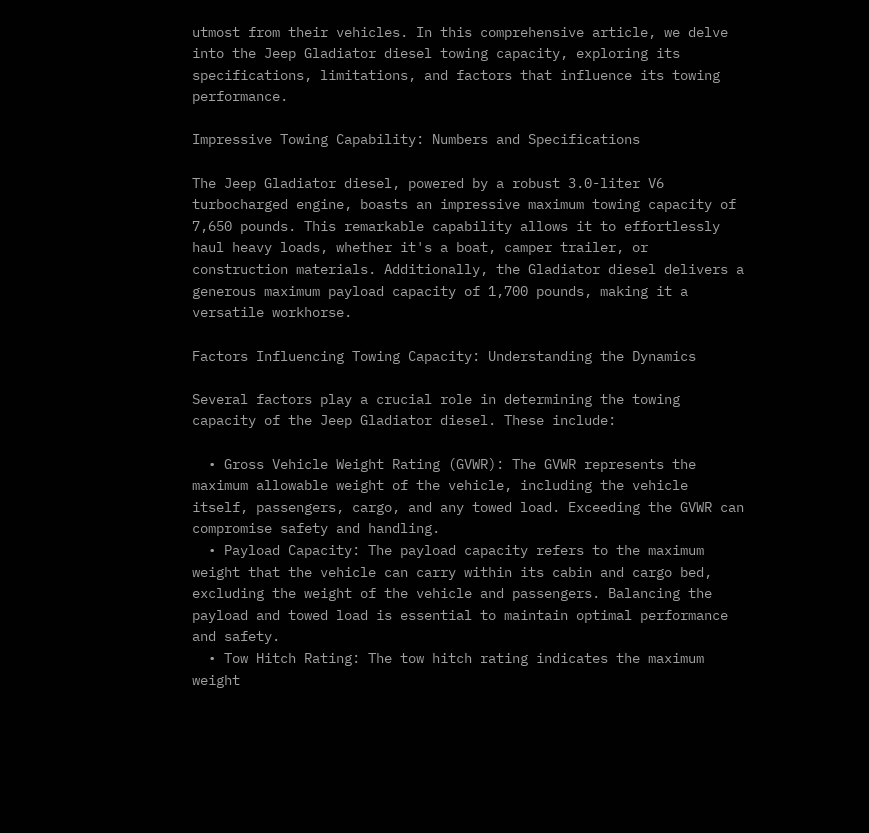utmost from their vehicles. In this comprehensive article, we delve into the Jeep Gladiator diesel towing capacity, exploring its specifications, limitations, and factors that influence its towing performance.

Impressive Towing Capability: Numbers and Specifications

The Jeep Gladiator diesel, powered by a robust 3.0-liter V6 turbocharged engine, boasts an impressive maximum towing capacity of 7,650 pounds. This remarkable capability allows it to effortlessly haul heavy loads, whether it's a boat, camper trailer, or construction materials. Additionally, the Gladiator diesel delivers a generous maximum payload capacity of 1,700 pounds, making it a versatile workhorse.

Factors Influencing Towing Capacity: Understanding the Dynamics

Several factors play a crucial role in determining the towing capacity of the Jeep Gladiator diesel. These include:

  • Gross Vehicle Weight Rating (GVWR): The GVWR represents the maximum allowable weight of the vehicle, including the vehicle itself, passengers, cargo, and any towed load. Exceeding the GVWR can compromise safety and handling.
  • Payload Capacity: The payload capacity refers to the maximum weight that the vehicle can carry within its cabin and cargo bed, excluding the weight of the vehicle and passengers. Balancing the payload and towed load is essential to maintain optimal performance and safety.
  • Tow Hitch Rating: The tow hitch rating indicates the maximum weight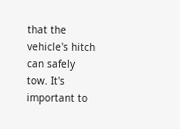that the vehicle's hitch can safely tow. It's important to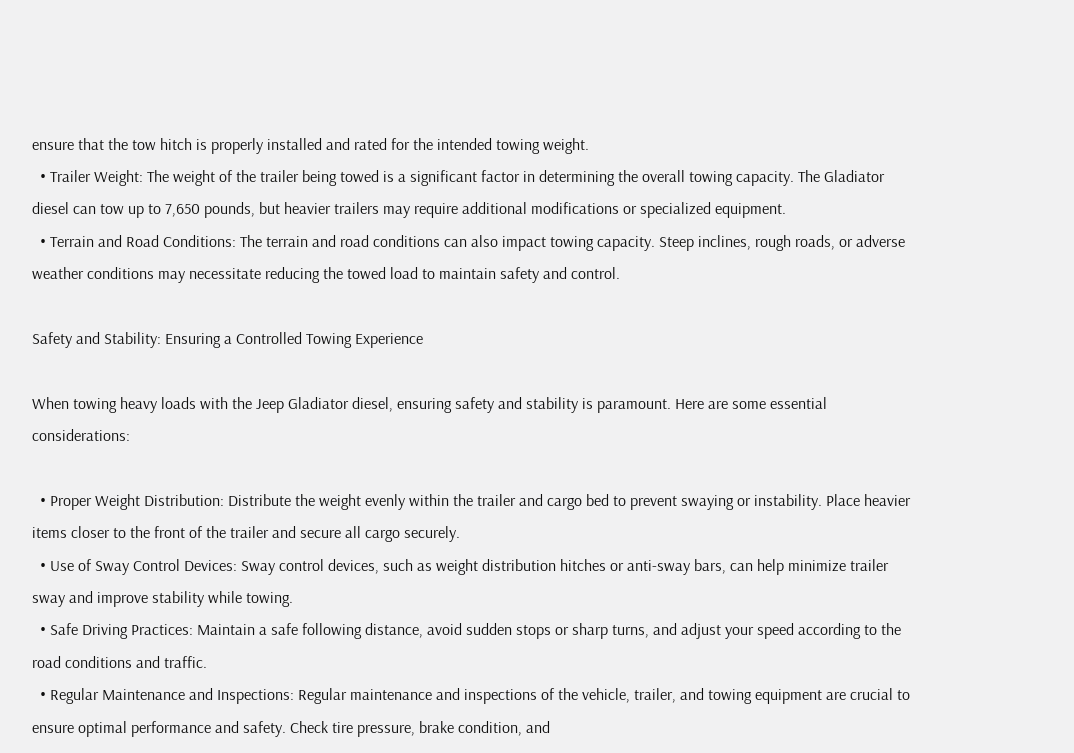ensure that the tow hitch is properly installed and rated for the intended towing weight.
  • Trailer Weight: The weight of the trailer being towed is a significant factor in determining the overall towing capacity. The Gladiator diesel can tow up to 7,650 pounds, but heavier trailers may require additional modifications or specialized equipment.
  • Terrain and Road Conditions: The terrain and road conditions can also impact towing capacity. Steep inclines, rough roads, or adverse weather conditions may necessitate reducing the towed load to maintain safety and control.

Safety and Stability: Ensuring a Controlled Towing Experience

When towing heavy loads with the Jeep Gladiator diesel, ensuring safety and stability is paramount. Here are some essential considerations:

  • Proper Weight Distribution: Distribute the weight evenly within the trailer and cargo bed to prevent swaying or instability. Place heavier items closer to the front of the trailer and secure all cargo securely.
  • Use of Sway Control Devices: Sway control devices, such as weight distribution hitches or anti-sway bars, can help minimize trailer sway and improve stability while towing.
  • Safe Driving Practices: Maintain a safe following distance, avoid sudden stops or sharp turns, and adjust your speed according to the road conditions and traffic.
  • Regular Maintenance and Inspections: Regular maintenance and inspections of the vehicle, trailer, and towing equipment are crucial to ensure optimal performance and safety. Check tire pressure, brake condition, and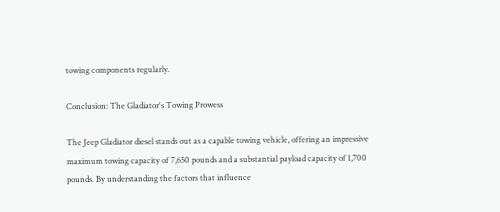towing components regularly.

Conclusion: The Gladiator's Towing Prowess

The Jeep Gladiator diesel stands out as a capable towing vehicle, offering an impressive maximum towing capacity of 7,650 pounds and a substantial payload capacity of 1,700 pounds. By understanding the factors that influence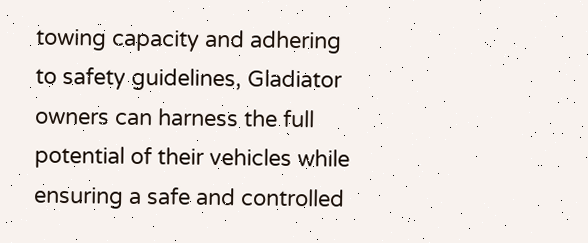towing capacity and adhering to safety guidelines, Gladiator owners can harness the full potential of their vehicles while ensuring a safe and controlled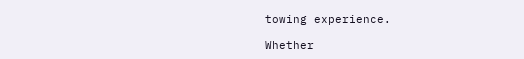towing experience.

Whether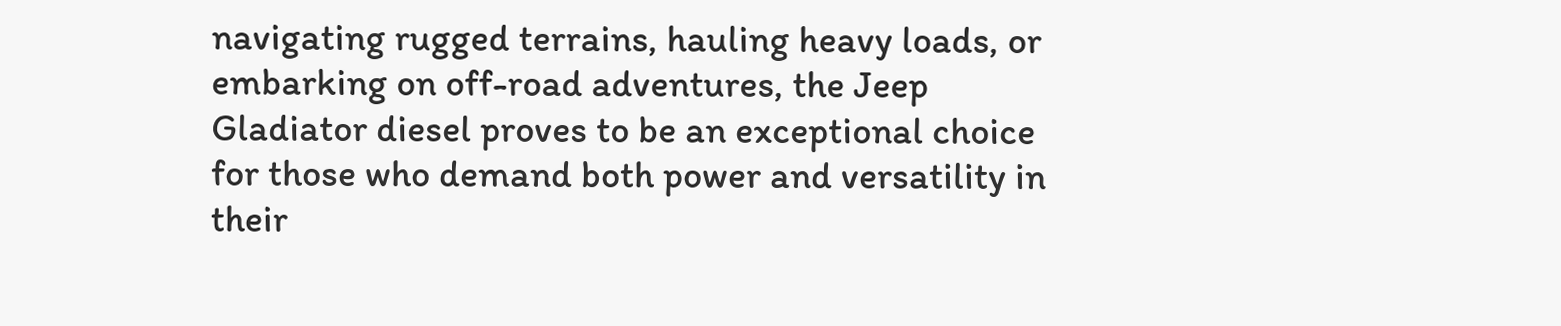navigating rugged terrains, hauling heavy loads, or embarking on off-road adventures, the Jeep Gladiator diesel proves to be an exceptional choice for those who demand both power and versatility in their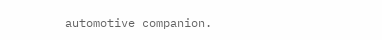automotive companion.